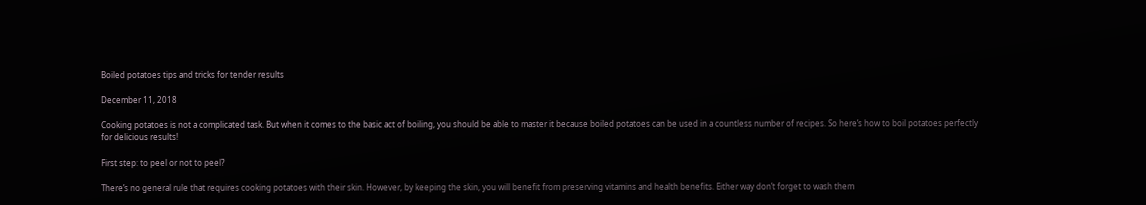Boiled potatoes tips and tricks for tender results

December 11, 2018

Cooking potatoes is not a complicated task. But when it comes to the basic act of boiling, you should be able to master it because boiled potatoes can be used in a countless number of recipes. So here’s how to boil potatoes perfectly for delicious results!

First step: to peel or not to peel?

There’s no general rule that requires cooking potatoes with their skin. However, by keeping the skin, you will benefit from preserving vitamins and health benefits. Either way don’t forget to wash them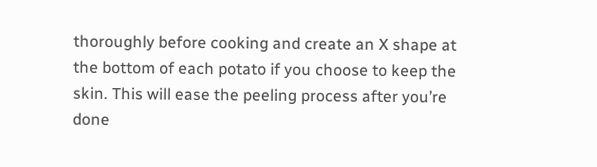thoroughly before cooking and create an X shape at the bottom of each potato if you choose to keep the skin. This will ease the peeling process after you’re done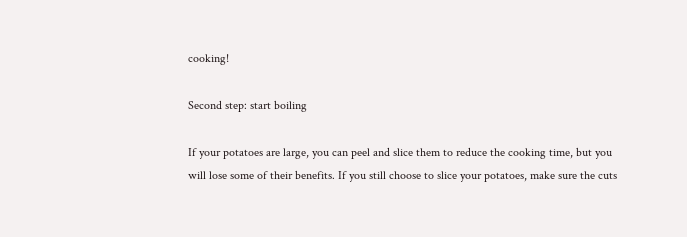cooking!

Second step: start boiling

If your potatoes are large, you can peel and slice them to reduce the cooking time, but you will lose some of their benefits. If you still choose to slice your potatoes, make sure the cuts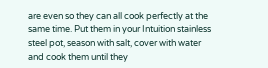are even so they can all cook perfectly at the same time. Put them in your Intuition stainless steel pot, season with salt, cover with water and cook them until they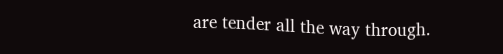are tender all the way through.